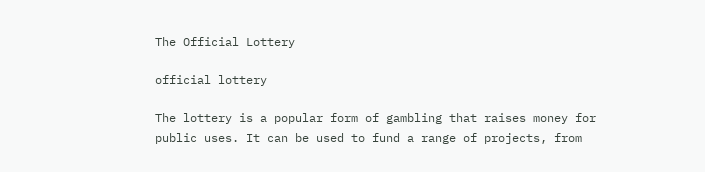The Official Lottery

official lottery

The lottery is a popular form of gambling that raises money for public uses. It can be used to fund a range of projects, from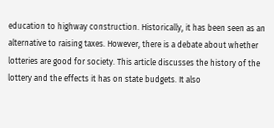education to highway construction. Historically, it has been seen as an alternative to raising taxes. However, there is a debate about whether lotteries are good for society. This article discusses the history of the lottery and the effects it has on state budgets. It also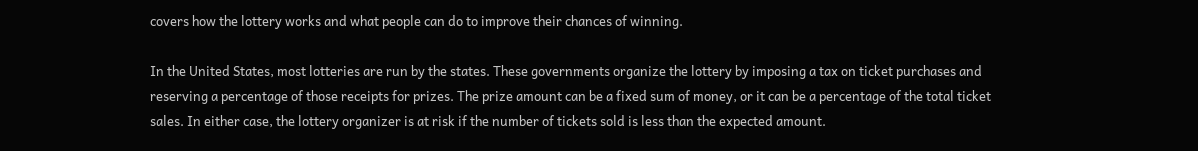covers how the lottery works and what people can do to improve their chances of winning.

In the United States, most lotteries are run by the states. These governments organize the lottery by imposing a tax on ticket purchases and reserving a percentage of those receipts for prizes. The prize amount can be a fixed sum of money, or it can be a percentage of the total ticket sales. In either case, the lottery organizer is at risk if the number of tickets sold is less than the expected amount.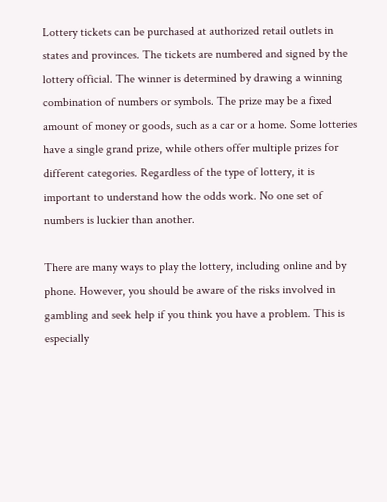Lottery tickets can be purchased at authorized retail outlets in states and provinces. The tickets are numbered and signed by the lottery official. The winner is determined by drawing a winning combination of numbers or symbols. The prize may be a fixed amount of money or goods, such as a car or a home. Some lotteries have a single grand prize, while others offer multiple prizes for different categories. Regardless of the type of lottery, it is important to understand how the odds work. No one set of numbers is luckier than another.

There are many ways to play the lottery, including online and by phone. However, you should be aware of the risks involved in gambling and seek help if you think you have a problem. This is especially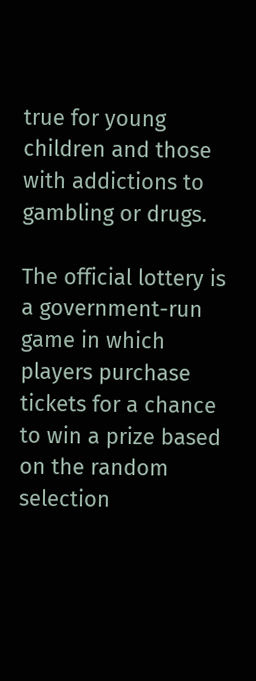true for young children and those with addictions to gambling or drugs.

The official lottery is a government-run game in which players purchase tickets for a chance to win a prize based on the random selection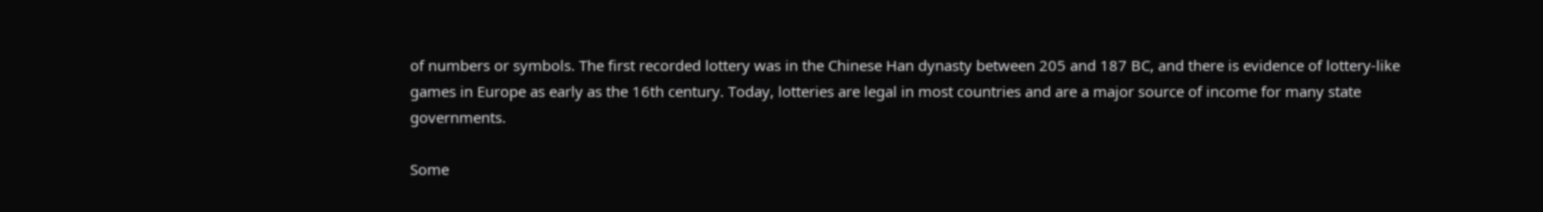of numbers or symbols. The first recorded lottery was in the Chinese Han dynasty between 205 and 187 BC, and there is evidence of lottery-like games in Europe as early as the 16th century. Today, lotteries are legal in most countries and are a major source of income for many state governments.

Some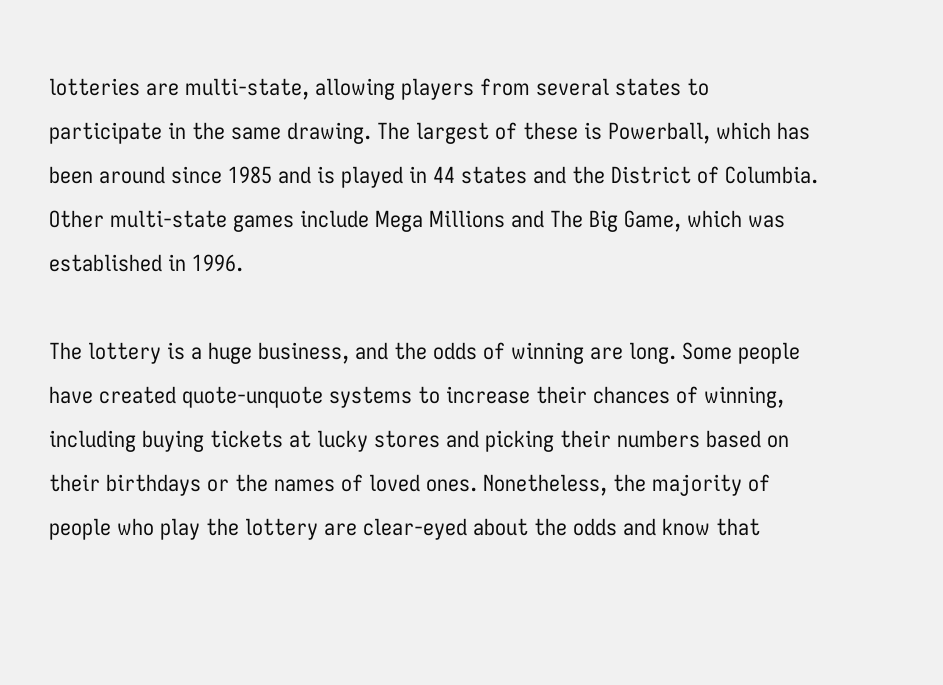lotteries are multi-state, allowing players from several states to participate in the same drawing. The largest of these is Powerball, which has been around since 1985 and is played in 44 states and the District of Columbia. Other multi-state games include Mega Millions and The Big Game, which was established in 1996.

The lottery is a huge business, and the odds of winning are long. Some people have created quote-unquote systems to increase their chances of winning, including buying tickets at lucky stores and picking their numbers based on their birthdays or the names of loved ones. Nonetheless, the majority of people who play the lottery are clear-eyed about the odds and know that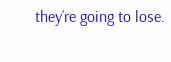they’re going to lose.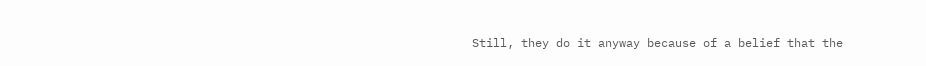Still, they do it anyway because of a belief that the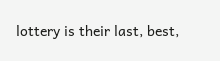lottery is their last, best,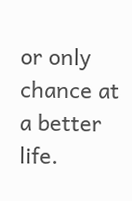or only chance at a better life.